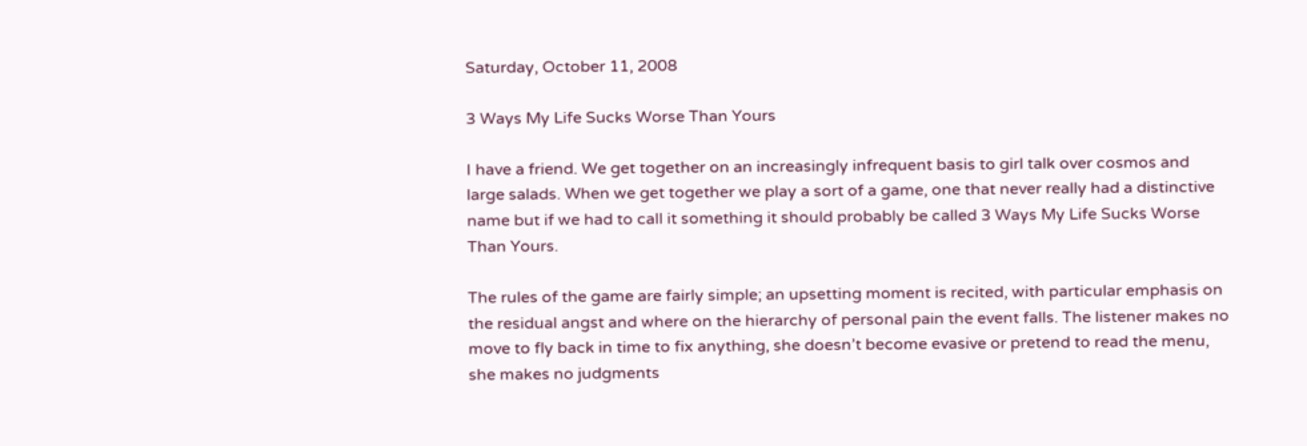Saturday, October 11, 2008

3 Ways My Life Sucks Worse Than Yours

I have a friend. We get together on an increasingly infrequent basis to girl talk over cosmos and large salads. When we get together we play a sort of a game, one that never really had a distinctive name but if we had to call it something it should probably be called 3 Ways My Life Sucks Worse Than Yours.

The rules of the game are fairly simple; an upsetting moment is recited, with particular emphasis on the residual angst and where on the hierarchy of personal pain the event falls. The listener makes no move to fly back in time to fix anything, she doesn’t become evasive or pretend to read the menu, she makes no judgments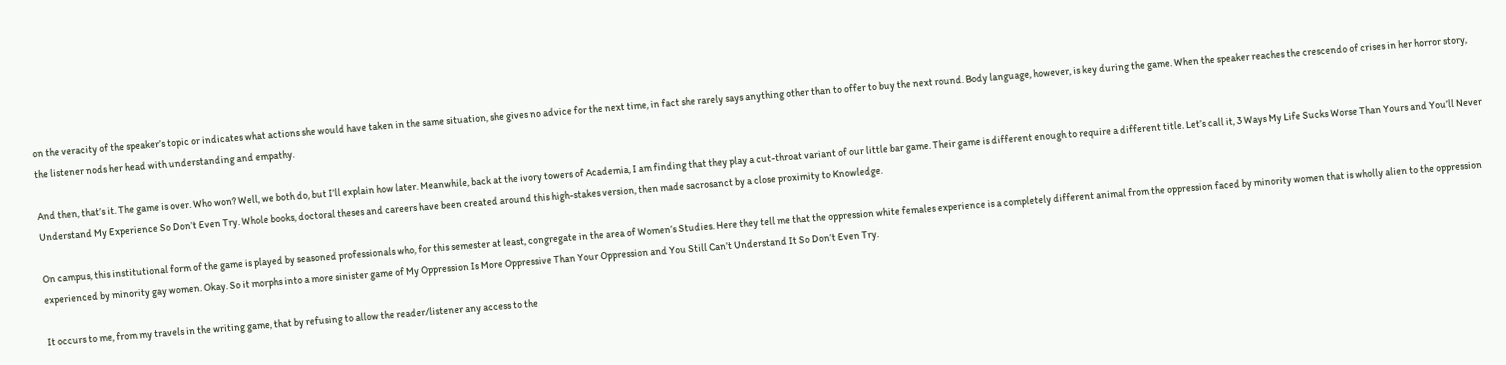on the veracity of the speaker’s topic or indicates what actions she would have taken in the same situation, she gives no advice for the next time, in fact she rarely says anything other than to offer to buy the next round. Body language, however, is key during the game. When the speaker reaches the crescendo of crises in her horror story, the listener nods her head with understanding and empathy.

And then, that’s it. The game is over. Who won? Well, we both do, but I’ll explain how later. Meanwhile, back at the ivory towers of Academia, I am finding that they play a cut-throat variant of our little bar game. Their game is different enough to require a different title. Let’s call it, 3 Ways My Life Sucks Worse Than Yours and You’ll Never Understand My Experience So Don’t Even Try. Whole books, doctoral theses and careers have been created around this high-stakes version, then made sacrosanct by a close proximity to Knowledge.

On campus, this institutional form of the game is played by seasoned professionals who, for this semester at least, congregate in the area of Women’s Studies. Here they tell me that the oppression white females experience is a completely different animal from the oppression faced by minority women that is wholly alien to the oppression experienced by minority gay women. Okay. So it morphs into a more sinister game of My Oppression Is More Oppressive Than Your Oppression and You Still Can’t Understand It So Don’t Even Try.

It occurs to me, from my travels in the writing game, that by refusing to allow the reader/listener any access to the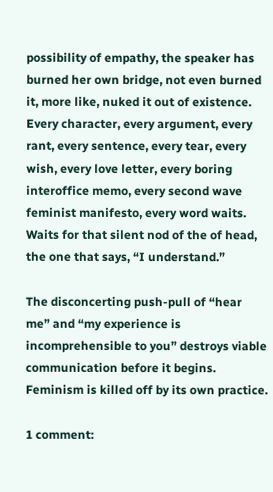possibility of empathy, the speaker has burned her own bridge, not even burned it, more like, nuked it out of existence. Every character, every argument, every rant, every sentence, every tear, every wish, every love letter, every boring interoffice memo, every second wave feminist manifesto, every word waits. Waits for that silent nod of the of head, the one that says, “I understand.”

The disconcerting push-pull of “hear me” and “my experience is incomprehensible to you” destroys viable communication before it begins. Feminism is killed off by its own practice.

1 comment: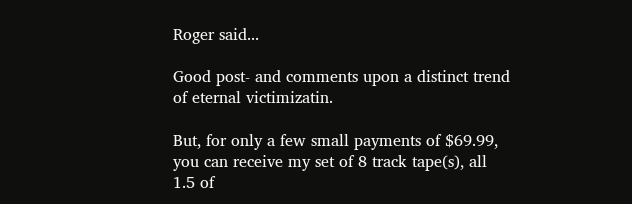Roger said...

Good post- and comments upon a distinct trend of eternal victimizatin.

But, for only a few small payments of $69.99, you can receive my set of 8 track tape(s), all 1.5 of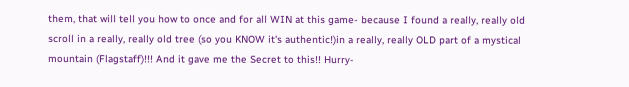them, that will tell you how to once and for all WIN at this game- because I found a really, really old scroll in a really, really old tree (so you KNOW it's authentic!)in a really, really OLD part of a mystical mountain (Flagstaff)!!! And it gave me the Secret to this!! Hurry-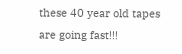these 40 year old tapes are going fast!!!